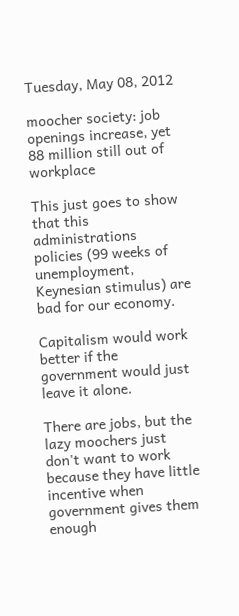Tuesday, May 08, 2012

moocher society: job openings increase, yet 88 million still out of workplace

This just goes to show that this administrations policies (99 weeks of unemployment, Keynesian stimulus) are bad for our economy.

Capitalism would work better if the government would just leave it alone.

There are jobs, but the lazy moochers just don't want to work because they have little incentive when government gives them enough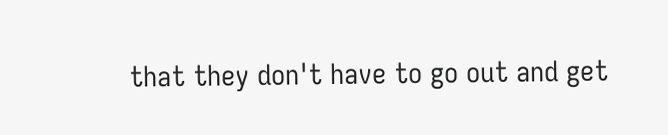that they don't have to go out and get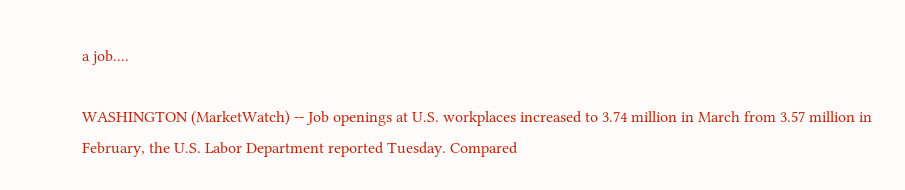a job....

WASHINGTON (MarketWatch) -- Job openings at U.S. workplaces increased to 3.74 million in March from 3.57 million in February, the U.S. Labor Department reported Tuesday. Compared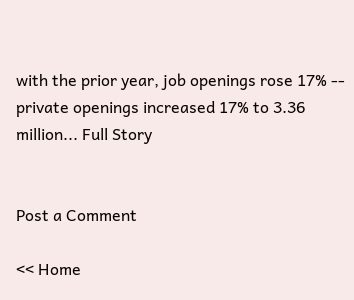with the prior year, job openings rose 17% -- private openings increased 17% to 3.36 million... Full Story


Post a Comment

<< Home